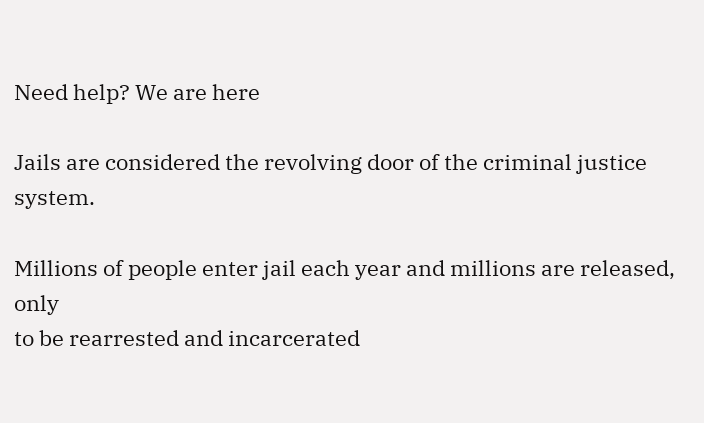Need help? We are here

Jails are considered the revolving door of the criminal justice system.

Millions of people enter jail each year and millions are released, only
to be rearrested and incarcerated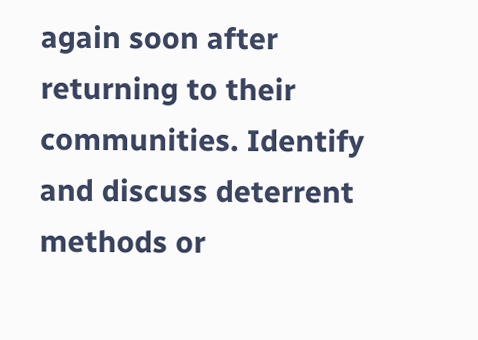again soon after returning to their
communities. Identify and discuss deterrent methods or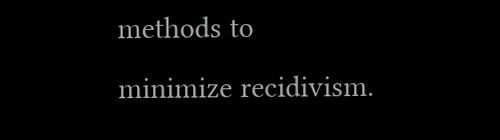methods to
minimize recidivism.